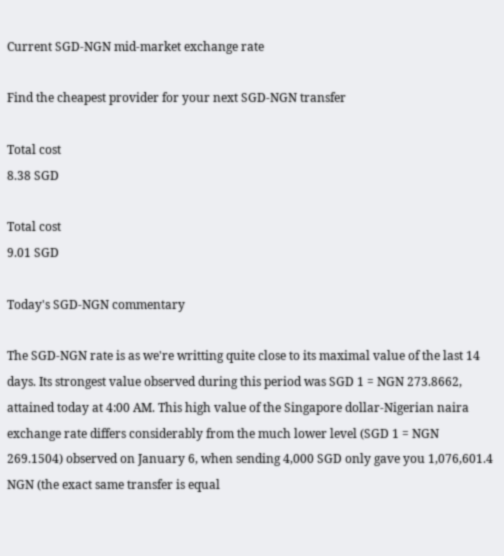Current SGD-NGN mid-market exchange rate

Find the cheapest provider for your next SGD-NGN transfer

Total cost
8.38 SGD

Total cost
9.01 SGD

Today's SGD-NGN commentary

The SGD-NGN rate is as we're writting quite close to its maximal value of the last 14 days. Its strongest value observed during this period was SGD 1 = NGN 273.8662, attained today at 4:00 AM. This high value of the Singapore dollar-Nigerian naira exchange rate differs considerably from the much lower level (SGD 1 = NGN 269.1504) observed on January 6, when sending 4,000 SGD only gave you 1,076,601.4 NGN (the exact same transfer is equal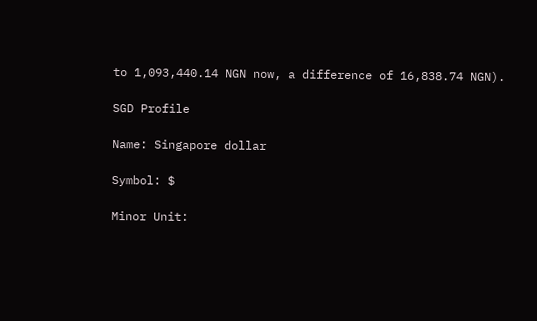to 1,093,440.14 NGN now, a difference of 16,838.74 NGN).

SGD Profile

Name: Singapore dollar

Symbol: $

Minor Unit: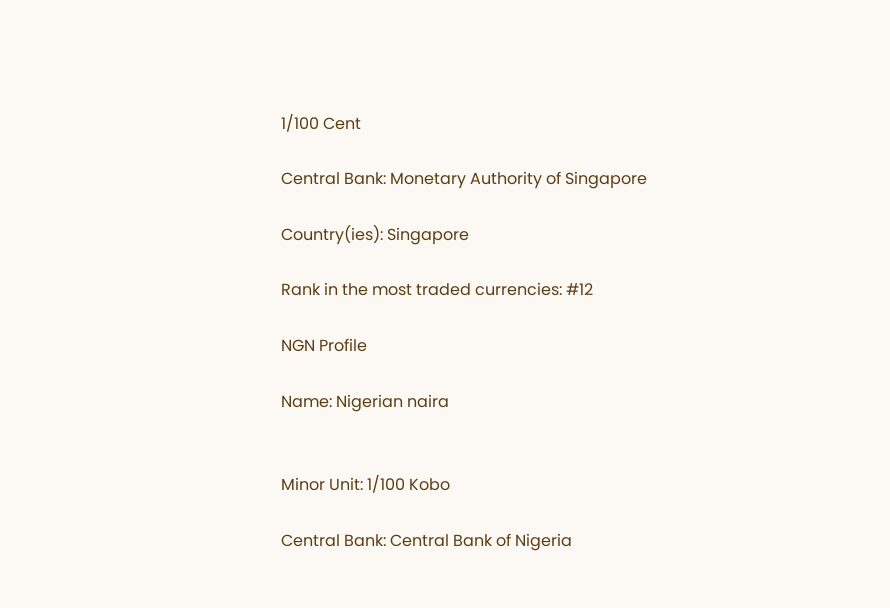1/100 Cent

Central Bank: Monetary Authority of Singapore

Country(ies): Singapore

Rank in the most traded currencies: #12

NGN Profile

Name: Nigerian naira


Minor Unit: 1/100 Kobo

Central Bank: Central Bank of Nigeria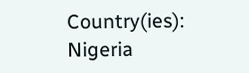Country(ies): Nigeria